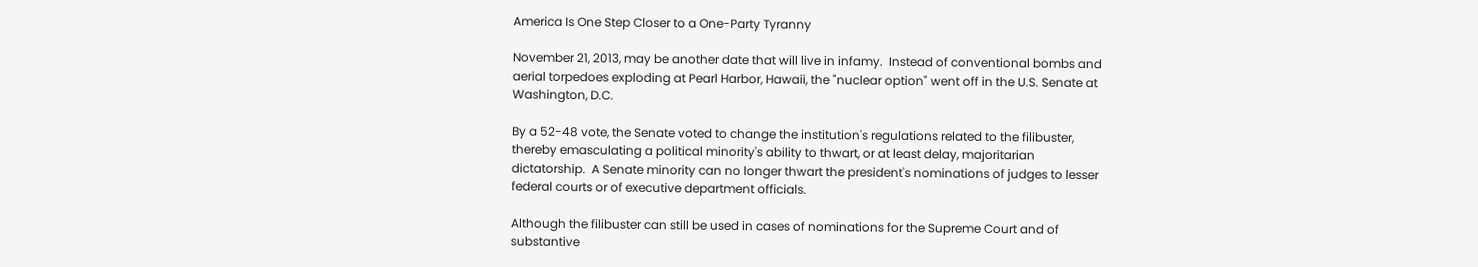America Is One Step Closer to a One-Party Tyranny

November 21, 2013, may be another date that will live in infamy.  Instead of conventional bombs and aerial torpedoes exploding at Pearl Harbor, Hawaii, the "nuclear option" went off in the U.S. Senate at Washington, D.C.

By a 52-48 vote, the Senate voted to change the institution's regulations related to the filibuster, thereby emasculating a political minority's ability to thwart, or at least delay, majoritarian dictatorship.  A Senate minority can no longer thwart the president's nominations of judges to lesser federal courts or of executive department officials.

Although the filibuster can still be used in cases of nominations for the Supreme Court and of substantive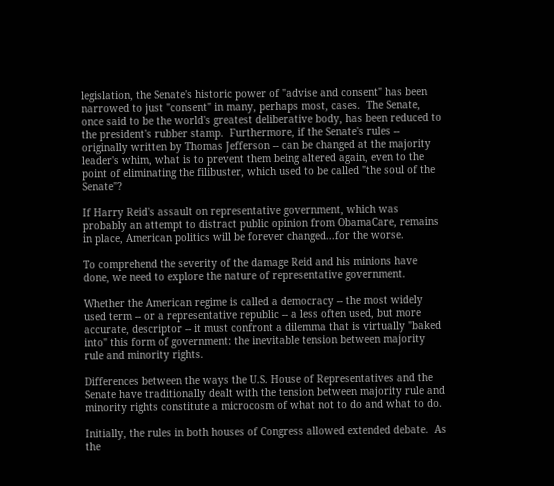legislation, the Senate's historic power of "advise and consent" has been narrowed to just "consent" in many, perhaps most, cases.  The Senate, once said to be the world's greatest deliberative body, has been reduced to the president's rubber stamp.  Furthermore, if the Senate's rules -- originally written by Thomas Jefferson -- can be changed at the majority leader's whim, what is to prevent them being altered again, even to the point of eliminating the filibuster, which used to be called "the soul of the Senate"?

If Harry Reid's assault on representative government, which was probably an attempt to distract public opinion from ObamaCare, remains in place, American politics will be forever changed...for the worse.

To comprehend the severity of the damage Reid and his minions have done, we need to explore the nature of representative government.

Whether the American regime is called a democracy -- the most widely used term -- or a representative republic -- a less often used, but more accurate, descriptor -- it must confront a dilemma that is virtually "baked into" this form of government: the inevitable tension between majority rule and minority rights.

Differences between the ways the U.S. House of Representatives and the Senate have traditionally dealt with the tension between majority rule and minority rights constitute a microcosm of what not to do and what to do.

Initially, the rules in both houses of Congress allowed extended debate.  As the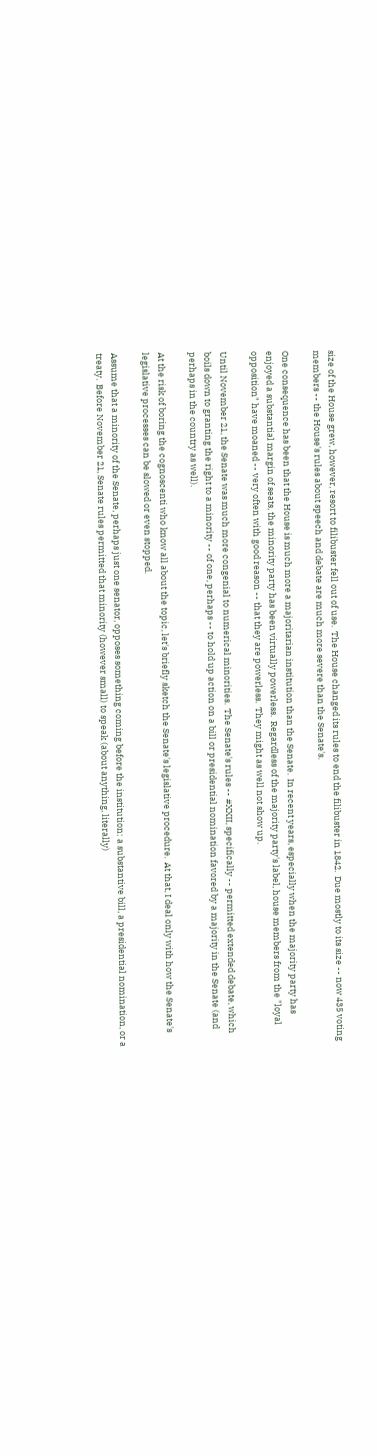size of the House grew, however, resort to filibuster fell out of use.  The House changed its rules to end the filibuster in 1842.  Due mostly to its size -- now 435 voting members -- the House's rules about speech and debate are much more severe than the Senate's.

One consequence has been that the House is much more a majoritarian institution than the Senate.  In recent years, especially when the majority party has enjoyed a substantial margin of seats, the minority party has been virtually powerless.  Regardless of the majority party's label, house members from the "loyal opposition" have moaned -- very often with good reason -- that they are powerless.  They might as well not show up.

Until November 21, the Senate was much more congenial to numerical minorities.  The Senate's rules -- #XXII, specifically -- permitted extended debate, which boils down to granting the right to a minority -- of one, perhaps -- to hold up action on a bill or presidential nomination favored by a majority in the Senate (and perhaps in the country as well).

At the risk of boring the cognoscenti who know all about the topic, let's briefly sketch the Senate's legislative procedure.  At that, I deal only with how the Senate's legislative processes can be slowed or even stopped.

Assume that a minority of the Senate, perhaps just one senator, opposes something coming before the institution: a substantive bill, a presidential nomination, or a treaty.  Before November 21, Senate rules permitted that minority (however small) to speak (about anything, literally)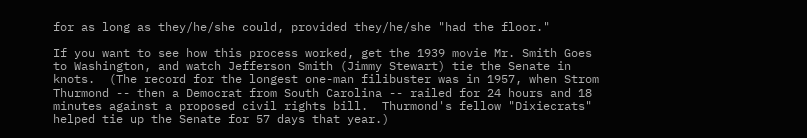for as long as they/he/she could, provided they/he/she "had the floor."

If you want to see how this process worked, get the 1939 movie Mr. Smith Goes to Washington, and watch Jefferson Smith (Jimmy Stewart) tie the Senate in knots.  (The record for the longest one-man filibuster was in 1957, when Strom Thurmond -- then a Democrat from South Carolina -- railed for 24 hours and 18 minutes against a proposed civil rights bill.  Thurmond's fellow "Dixiecrats" helped tie up the Senate for 57 days that year.)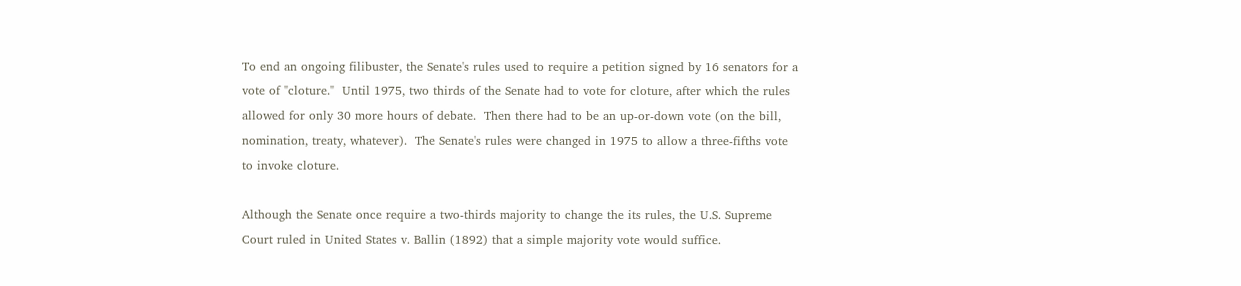To end an ongoing filibuster, the Senate's rules used to require a petition signed by 16 senators for a vote of "cloture."  Until 1975, two thirds of the Senate had to vote for cloture, after which the rules allowed for only 30 more hours of debate.  Then there had to be an up-or-down vote (on the bill, nomination, treaty, whatever).  The Senate's rules were changed in 1975 to allow a three-fifths vote to invoke cloture.

Although the Senate once require a two-thirds majority to change the its rules, the U.S. Supreme Court ruled in United States v. Ballin (1892) that a simple majority vote would suffice.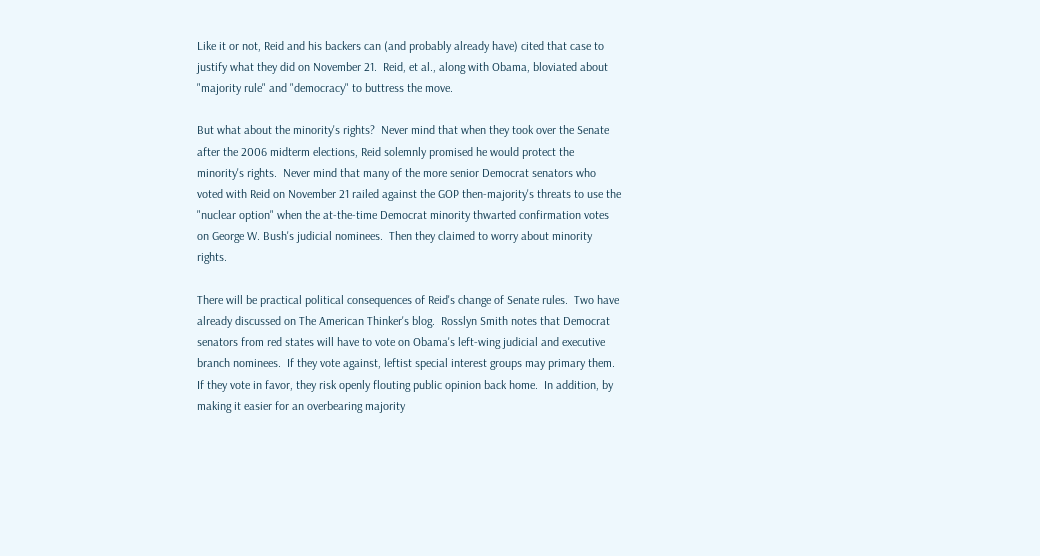Like it or not, Reid and his backers can (and probably already have) cited that case to justify what they did on November 21.  Reid, et al., along with Obama, bloviated about "majority rule" and "democracy" to buttress the move.

But what about the minority's rights?  Never mind that when they took over the Senate after the 2006 midterm elections, Reid solemnly promised he would protect the minority's rights.  Never mind that many of the more senior Democrat senators who voted with Reid on November 21 railed against the GOP then-majority's threats to use the "nuclear option" when the at-the-time Democrat minority thwarted confirmation votes on George W. Bush's judicial nominees.  Then they claimed to worry about minority rights.

There will be practical political consequences of Reid's change of Senate rules.  Two have already discussed on The American Thinker's blog.  Rosslyn Smith notes that Democrat senators from red states will have to vote on Obama's left-wing judicial and executive branch nominees.  If they vote against, leftist special interest groups may primary them.  If they vote in favor, they risk openly flouting public opinion back home.  In addition, by making it easier for an overbearing majority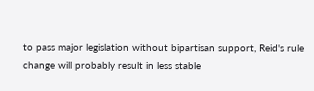to pass major legislation without bipartisan support, Reid's rule change will probably result in less stable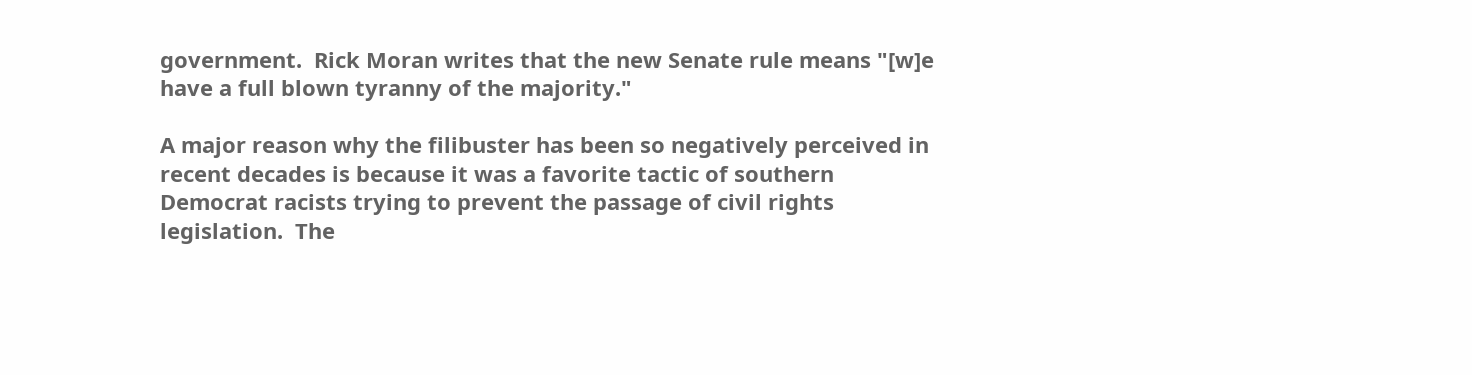government.  Rick Moran writes that the new Senate rule means "[w]e have a full blown tyranny of the majority."

A major reason why the filibuster has been so negatively perceived in recent decades is because it was a favorite tactic of southern Democrat racists trying to prevent the passage of civil rights legislation.  The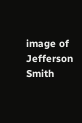image of Jefferson Smith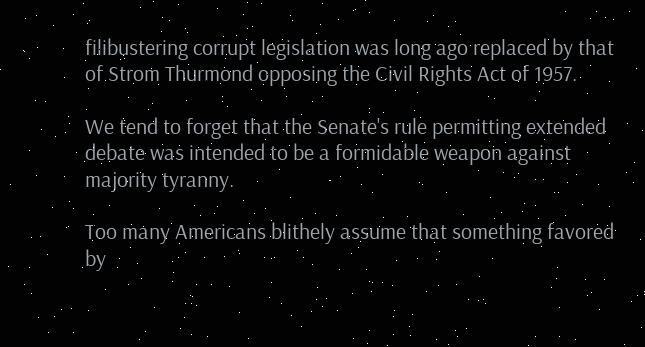filibustering corrupt legislation was long ago replaced by that of Strom Thurmond opposing the Civil Rights Act of 1957.

We tend to forget that the Senate's rule permitting extended debate was intended to be a formidable weapon against majority tyranny.

Too many Americans blithely assume that something favored by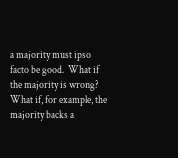a majority must ipso facto be good.  What if the majority is wrong?  What if, for example, the majority backs a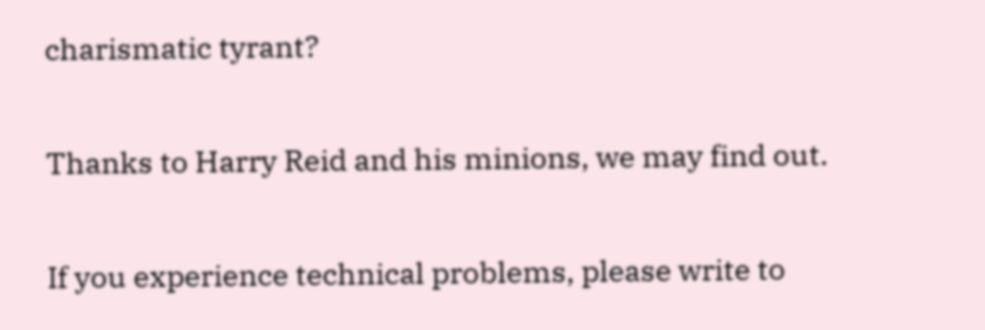charismatic tyrant?

Thanks to Harry Reid and his minions, we may find out.

If you experience technical problems, please write to